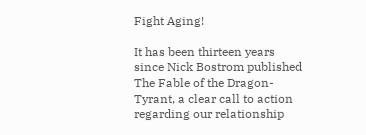Fight Aging!

It has been thirteen years since Nick Bostrom published The Fable of the Dragon-Tyrant, a clear call to action regarding our relationship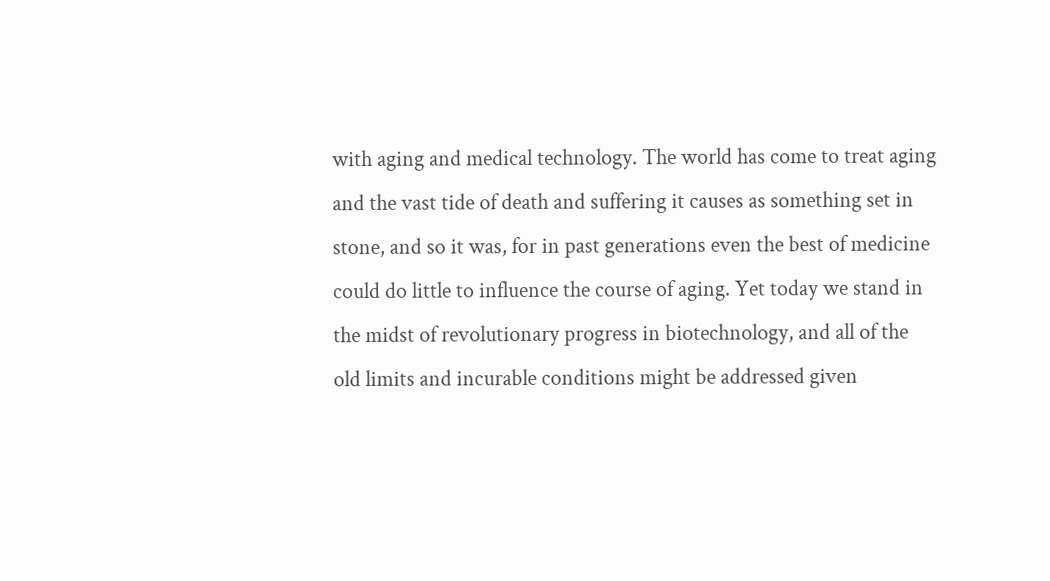with aging and medical technology. The world has come to treat aging and the vast tide of death and suffering it causes as something set in stone, and so it was, for in past generations even the best of medicine could do little to influence the course of aging. Yet today we stand in the midst of revolutionary progress in biotechnology, and all of the old limits and incurable conditions might be addressed given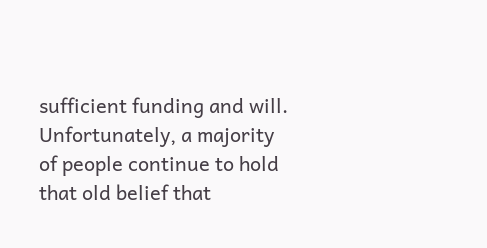sufficient funding and will. Unfortunately, a majority of people continue to hold that old belief that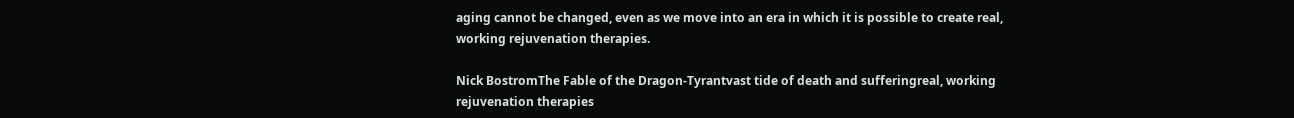aging cannot be changed, even as we move into an era in which it is possible to create real, working rejuvenation therapies.

Nick BostromThe Fable of the Dragon-Tyrantvast tide of death and sufferingreal, working rejuvenation therapies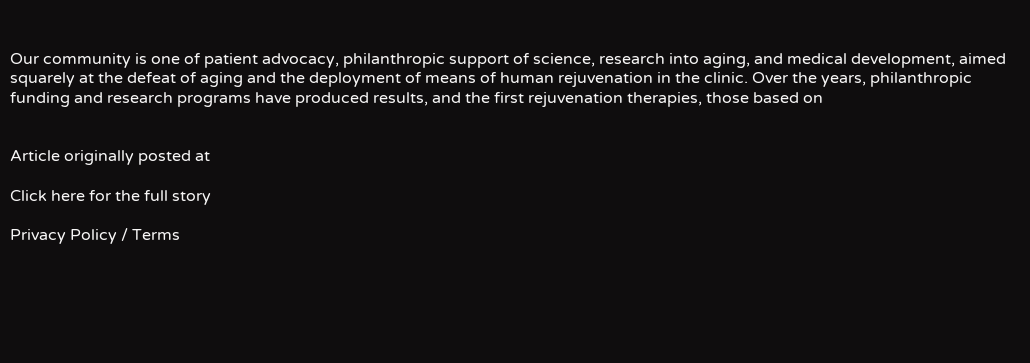Our community is one of patient advocacy, philanthropic support of science, research into aging, and medical development, aimed squarely at the defeat of aging and the deployment of means of human rejuvenation in the clinic. Over the years, philanthropic funding and research programs have produced results, and the first rejuvenation therapies, those based on


Article originally posted at

Click here for the full story

Privacy Policy / Terms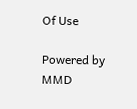Of Use

Powered by MMD